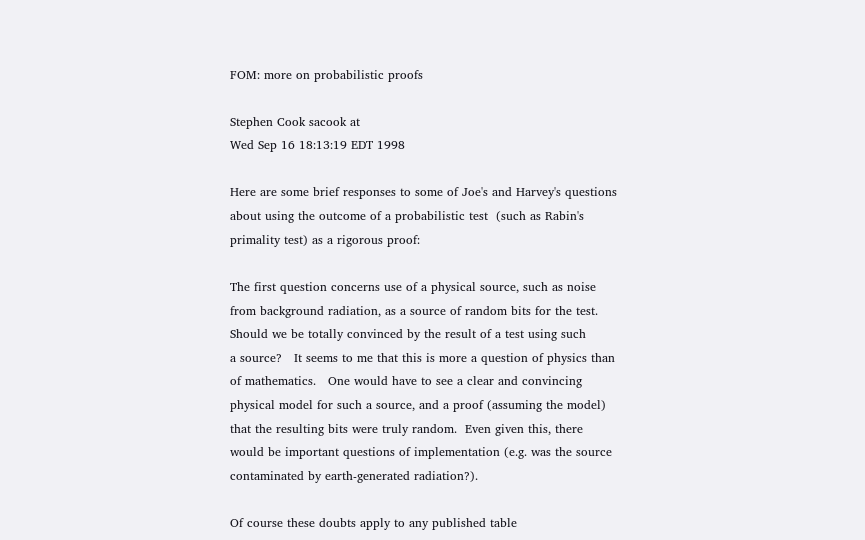FOM: more on probabilistic proofs

Stephen Cook sacook at
Wed Sep 16 18:13:19 EDT 1998

Here are some brief responses to some of Joe's and Harvey's questions
about using the outcome of a probabilistic test  (such as Rabin's
primality test) as a rigorous proof:

The first question concerns use of a physical source, such as noise
from background radiation, as a source of random bits for the test.
Should we be totally convinced by the result of a test using such
a source?   It seems to me that this is more a question of physics than
of mathematics.   One would have to see a clear and convincing
physical model for such a source, and a proof (assuming the model)
that the resulting bits were truly random.  Even given this, there
would be important questions of implementation (e.g. was the source
contaminated by earth-generated radiation?).

Of course these doubts apply to any published table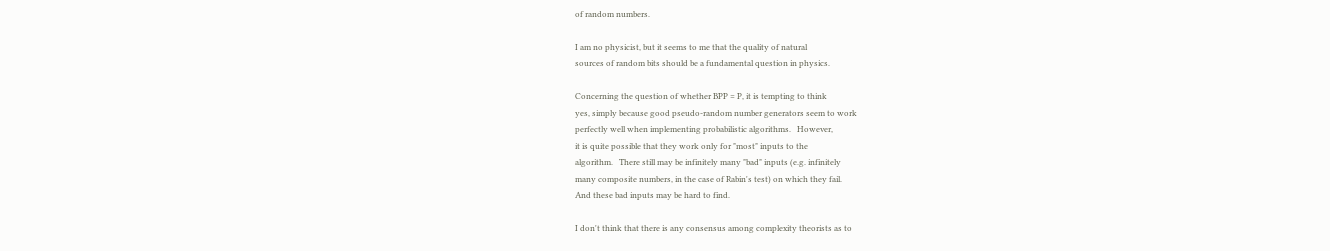of random numbers.

I am no physicist, but it seems to me that the quality of natural
sources of random bits should be a fundamental question in physics.

Concerning the question of whether BPP = P, it is tempting to think
yes, simply because good pseudo-random number generators seem to work
perfectly well when implementing probabilistic algorithms.   However,
it is quite possible that they work only for "most" inputs to the
algorithm.   There still may be infinitely many "bad" inputs (e.g. infinitely
many composite numbers, in the case of Rabin's test) on which they fail.
And these bad inputs may be hard to find.

I don't think that there is any consensus among complexity theorists as to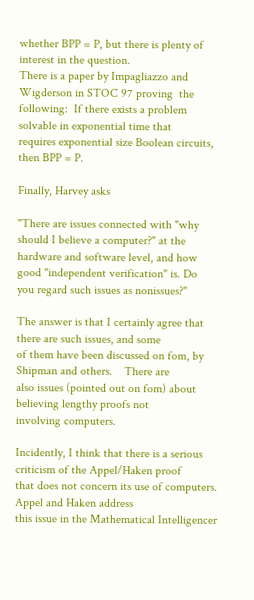whether BPP = P, but there is plenty of interest in the question.
There is a paper by Impagliazzo and Wigderson in STOC 97 proving  the
following:  If there exists a problem solvable in exponential time that
requires exponential size Boolean circuits, then BPP = P.

Finally, Harvey asks

"There are issues connected with "why should I believe a computer?" at the
hardware and software level, and how good "independent verification" is. Do
you regard such issues as nonissues?"

The answer is that I certainly agree that there are such issues, and some
of them have been discussed on fom, by Shipman and others.    There are
also issues (pointed out on fom) about believing lengthy proofs not
involving computers.

Incidently, I think that there is a serious criticism of the Appel/Haken proof
that does not concern its use of computers.  Appel and Haken address
this issue in the Mathematical Intelligencer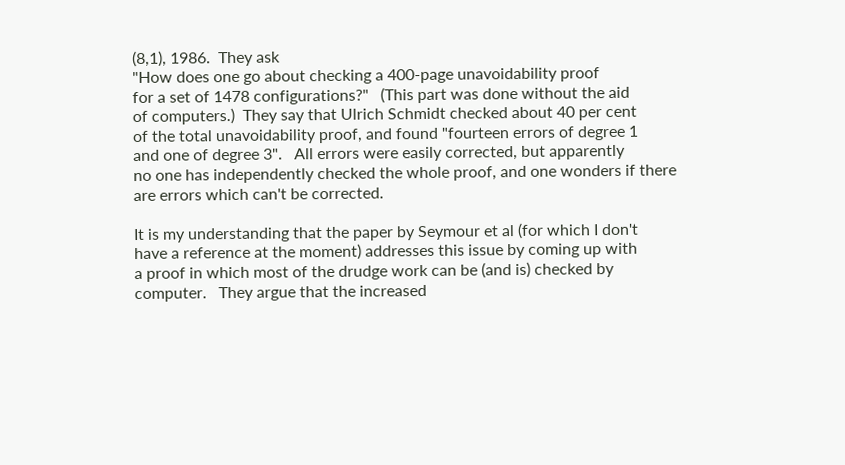(8,1), 1986.  They ask
"How does one go about checking a 400-page unavoidability proof
for a set of 1478 configurations?"   (This part was done without the aid
of computers.)  They say that Ulrich Schmidt checked about 40 per cent
of the total unavoidability proof, and found "fourteen errors of degree 1
and one of degree 3".   All errors were easily corrected, but apparently
no one has independently checked the whole proof, and one wonders if there
are errors which can't be corrected.

It is my understanding that the paper by Seymour et al (for which I don't
have a reference at the moment) addresses this issue by coming up with
a proof in which most of the drudge work can be (and is) checked by
computer.   They argue that the increased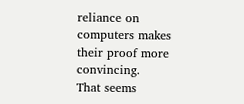reliance on computers makes
their proof more convincing.   That seems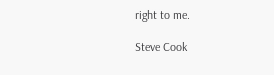right to me.

Steve Cook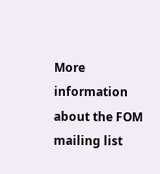More information about the FOM mailing list